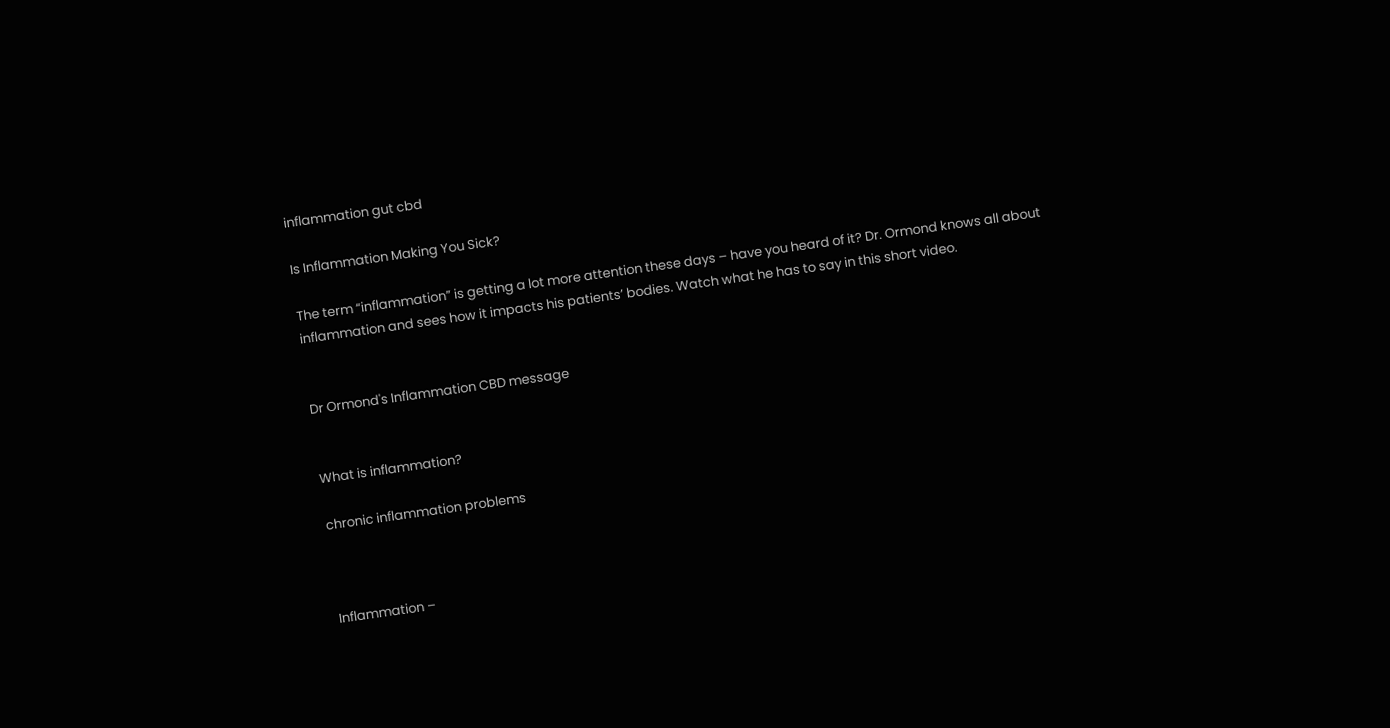inflammation gut cbd

Is Inflammation Making You Sick?

The term “inflammation” is getting a lot more attention these days – have you heard of it? Dr. Ormond knows all about inflammation and sees how it impacts his patients’ bodies. Watch what he has to say in this short video.


Dr Ormond's Inflammation CBD message


What is inflammation?

chronic inflammation problems



Inflammation –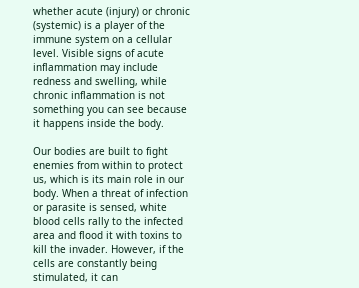whether acute (injury) or chronic (systemic) is a player of the immune system on a cellular level. Visible signs of acute inflammation may include redness and swelling, while chronic inflammation is not something you can see because it happens inside the body.

Our bodies are built to fight enemies from within to protect us, which is its main role in our body. When a threat of infection or parasite is sensed, white blood cells rally to the infected area and flood it with toxins to kill the invader. However, if the cells are constantly being stimulated, it can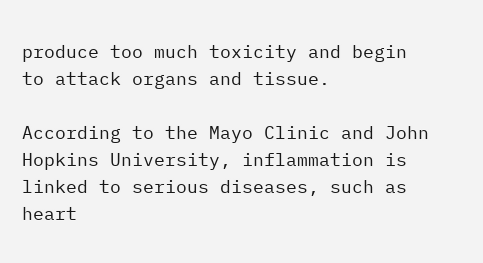produce too much toxicity and begin to attack organs and tissue.

According to the Mayo Clinic and John Hopkins University, inflammation is linked to serious diseases, such as heart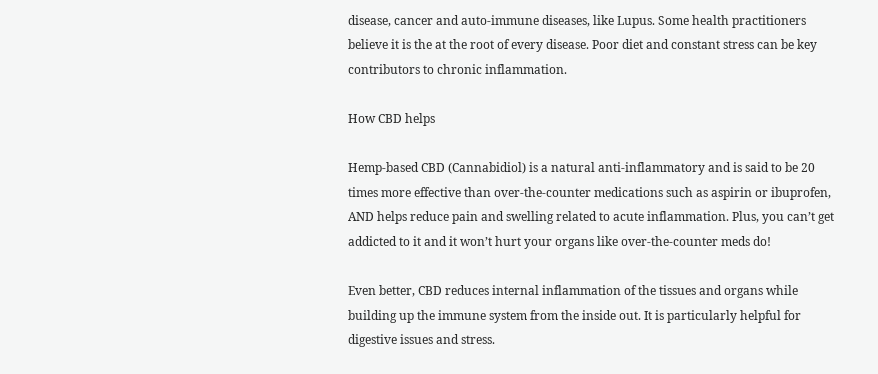disease, cancer and auto-immune diseases, like Lupus. Some health practitioners believe it is the at the root of every disease. Poor diet and constant stress can be key contributors to chronic inflammation.

How CBD helps

Hemp-based CBD (Cannabidiol) is a natural anti-inflammatory and is said to be 20 times more effective than over-the-counter medications such as aspirin or ibuprofen, AND helps reduce pain and swelling related to acute inflammation. Plus, you can’t get addicted to it and it won’t hurt your organs like over-the-counter meds do!

Even better, CBD reduces internal inflammation of the tissues and organs while building up the immune system from the inside out. It is particularly helpful for digestive issues and stress.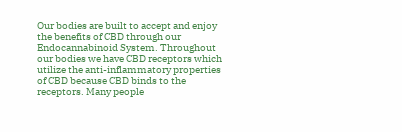Our bodies are built to accept and enjoy the benefits of CBD through our Endocannabinoid System. Throughout our bodies we have CBD receptors which utilize the anti-inflammatory properties of CBD because CBD binds to the receptors. Many people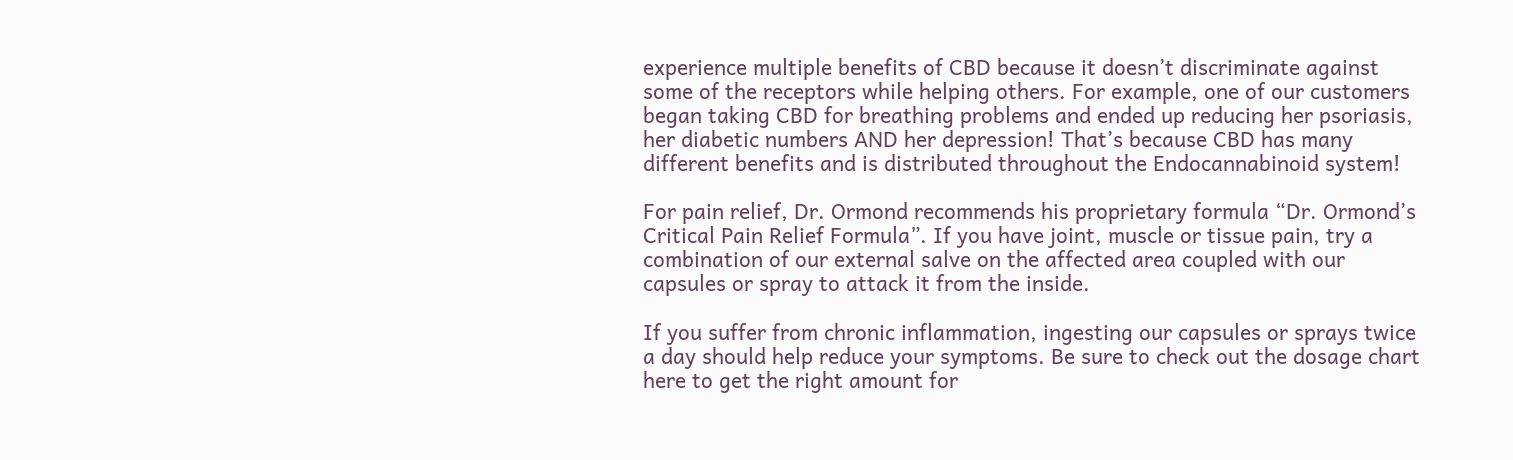experience multiple benefits of CBD because it doesn’t discriminate against some of the receptors while helping others. For example, one of our customers began taking CBD for breathing problems and ended up reducing her psoriasis, her diabetic numbers AND her depression! That’s because CBD has many different benefits and is distributed throughout the Endocannabinoid system!

For pain relief, Dr. Ormond recommends his proprietary formula “Dr. Ormond’s Critical Pain Relief Formula”. If you have joint, muscle or tissue pain, try a combination of our external salve on the affected area coupled with our capsules or spray to attack it from the inside.

If you suffer from chronic inflammation, ingesting our capsules or sprays twice a day should help reduce your symptoms. Be sure to check out the dosage chart here to get the right amount for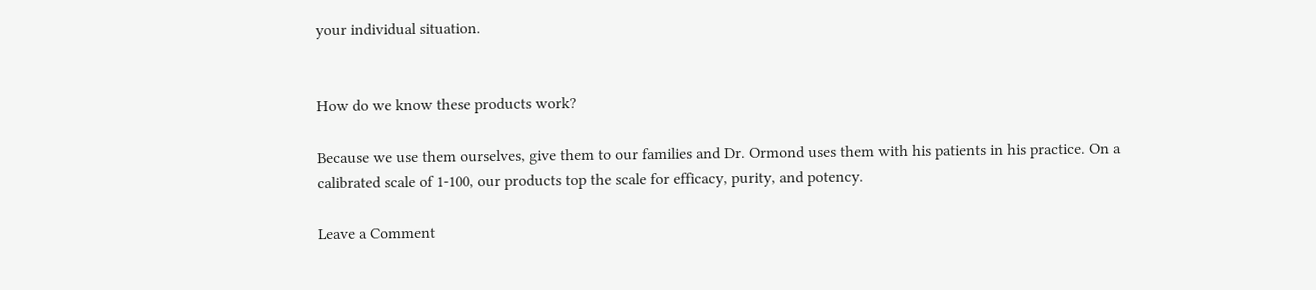your individual situation.


How do we know these products work?

Because we use them ourselves, give them to our families and Dr. Ormond uses them with his patients in his practice. On a calibrated scale of 1-100, our products top the scale for efficacy, purity, and potency.

Leave a Comment